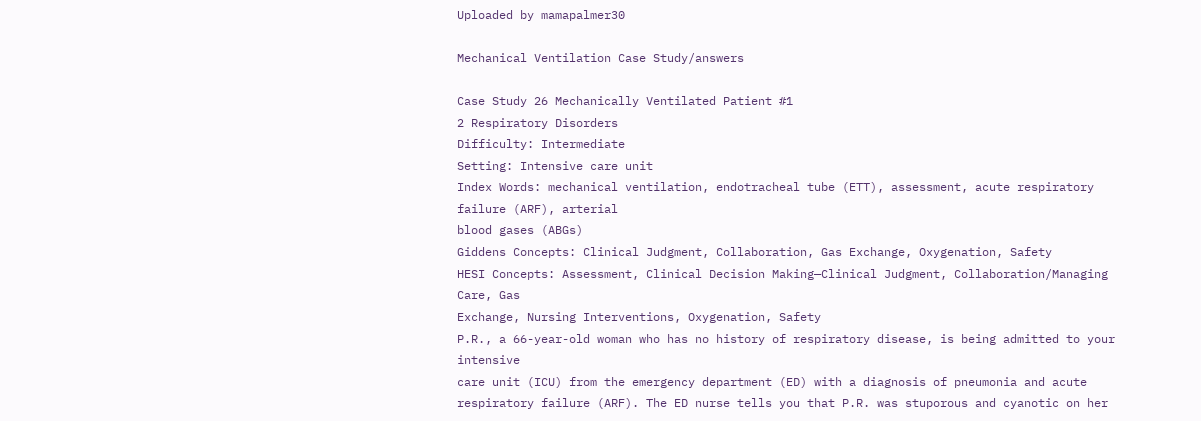Uploaded by mamapalmer30

Mechanical Ventilation Case Study/answers

Case Study 26 Mechanically Ventilated Patient #1
2 Respiratory Disorders
Difficulty: Intermediate
Setting: Intensive care unit
Index Words: mechanical ventilation, endotracheal tube (ETT), assessment, acute respiratory failure (ARF), arterial
blood gases (ABGs)
Giddens Concepts: Clinical Judgment, Collaboration, Gas Exchange, Oxygenation, Safety
HESI Concepts: Assessment, Clinical Decision Making—Clinical Judgment, Collaboration/Managing Care, Gas
Exchange, Nursing Interventions, Oxygenation, Safety
P.R., a 66-year-old woman who has no history of respiratory disease, is being admitted to your intensive
care unit (ICU) from the emergency department (ED) with a diagnosis of pneumonia and acute respiratory failure (ARF). The ED nurse tells you that P.R. was stuporous and cyanotic on her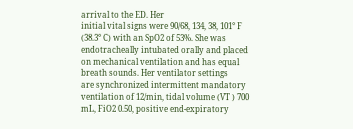arrival to the ED. Her
initial vital signs were 90/68, 134, 38, 101° F (38.3° C) with an SpO2 of 53%. She was endotracheally intubated orally and placed on mechanical ventilation and has equal breath sounds. Her ventilator settings
are synchronized intermittent mandatory ventilation of 12/min, tidal volume (VT ) 700 mL, FiO2 0.50, positive end-expiratory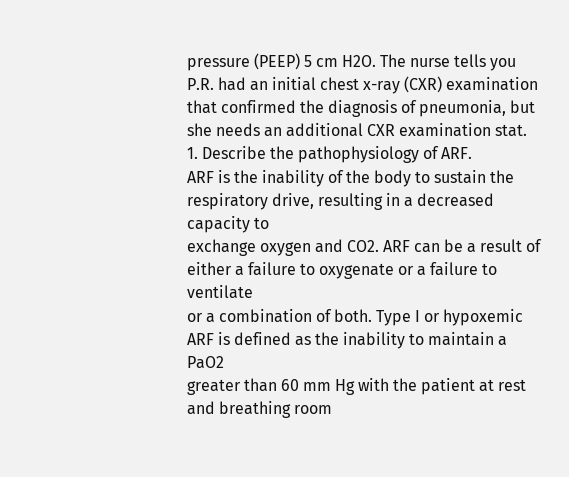pressure (PEEP) 5 cm H2O. The nurse tells you P.R. had an initial chest x-ray (CXR) examination that confirmed the diagnosis of pneumonia, but she needs an additional CXR examination stat.
1. Describe the pathophysiology of ARF.
ARF is the inability of the body to sustain the respiratory drive, resulting in a decreased capacity to
exchange oxygen and CO2. ARF can be a result of either a failure to oxygenate or a failure to ventilate
or a combination of both. Type I or hypoxemic ARF is defined as the inability to maintain a PaO2
greater than 60 mm Hg with the patient at rest and breathing room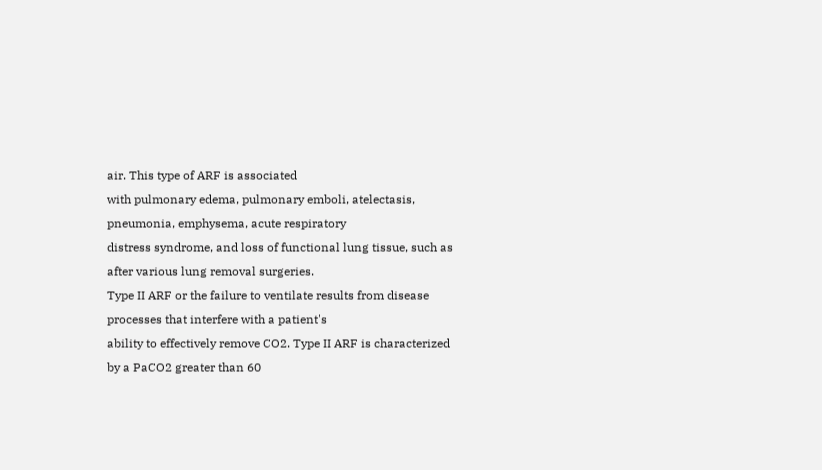air. This type of ARF is associated
with pulmonary edema, pulmonary emboli, atelectasis, pneumonia, emphysema, acute respiratory
distress syndrome, and loss of functional lung tissue, such as after various lung removal surgeries.
Type II ARF or the failure to ventilate results from disease processes that interfere with a patient's
ability to effectively remove CO2. Type II ARF is characterized by a PaCO2 greater than 60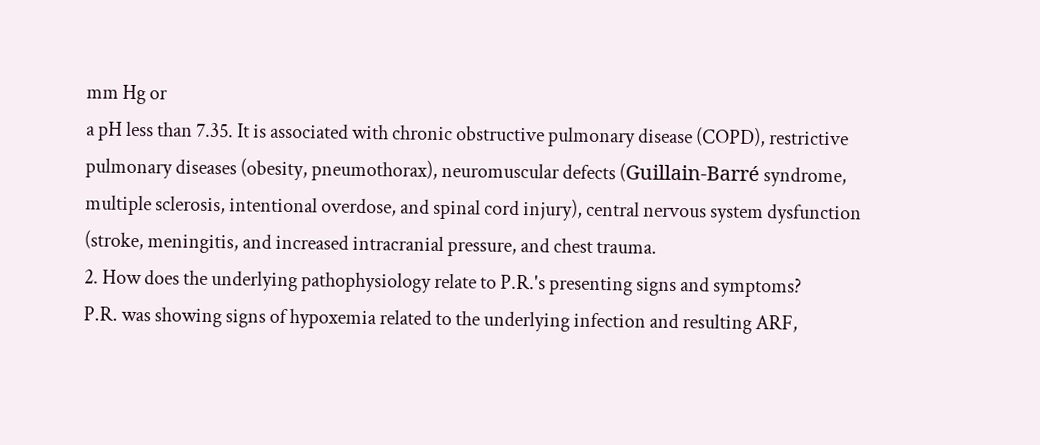mm Hg or
a pH less than 7.35. It is associated with chronic obstructive pulmonary disease (COPD), restrictive
pulmonary diseases (obesity, pneumothorax), neuromuscular defects (Guillain-Barré syndrome,
multiple sclerosis, intentional overdose, and spinal cord injury), central nervous system dysfunction
(stroke, meningitis, and increased intracranial pressure, and chest trauma.
2. How does the underlying pathophysiology relate to P.R.'s presenting signs and symptoms?
P.R. was showing signs of hypoxemia related to the underlying infection and resulting ARF,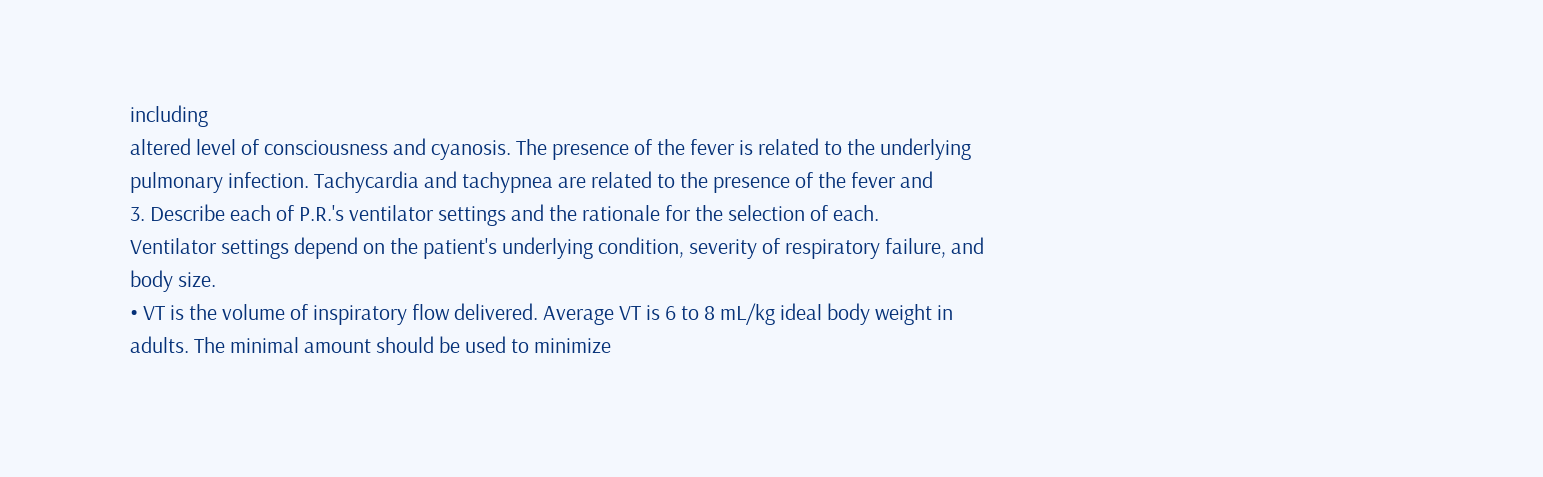including
altered level of consciousness and cyanosis. The presence of the fever is related to the underlying
pulmonary infection. Tachycardia and tachypnea are related to the presence of the fever and
3. Describe each of P.R.'s ventilator settings and the rationale for the selection of each.
Ventilator settings depend on the patient's underlying condition, severity of respiratory failure, and
body size.
• VT is the volume of inspiratory flow delivered. Average VT is 6 to 8 mL/kg ideal body weight in
adults. The minimal amount should be used to minimize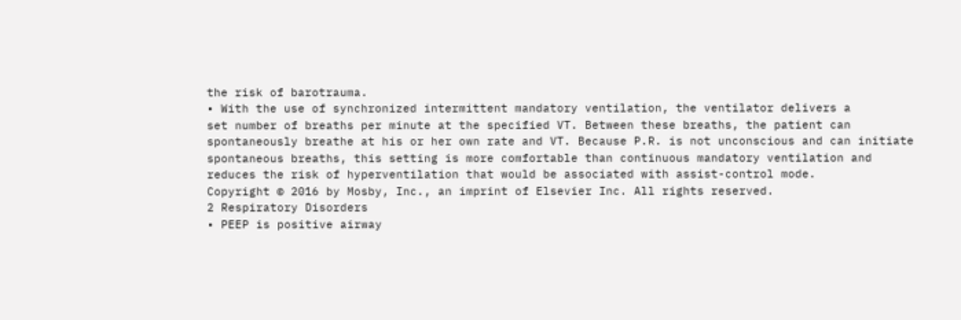the risk of barotrauma.
• With the use of synchronized intermittent mandatory ventilation, the ventilator delivers a
set number of breaths per minute at the specified VT. Between these breaths, the patient can
spontaneously breathe at his or her own rate and VT. Because P.R. is not unconscious and can initiate
spontaneous breaths, this setting is more comfortable than continuous mandatory ventilation and
reduces the risk of hyperventilation that would be associated with assist-control mode.
Copyright © 2016 by Mosby, Inc., an imprint of Elsevier Inc. All rights reserved.
2 Respiratory Disorders
• PEEP is positive airway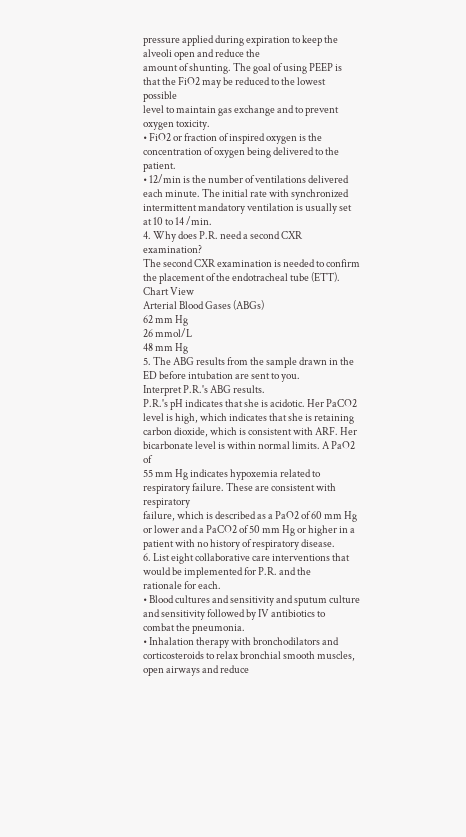pressure applied during expiration to keep the alveoli open and reduce the
amount of shunting. The goal of using PEEP is that the FiO2 may be reduced to the lowest possible
level to maintain gas exchange and to prevent oxygen toxicity.
• FiO2 or fraction of inspired oxygen is the concentration of oxygen being delivered to the patient.
• 12/min is the number of ventilations delivered each minute. The initial rate with synchronized
intermittent mandatory ventilation is usually set at 10 to 14 /min.
4. Why does P.R. need a second CXR examination?
The second CXR examination is needed to confirm the placement of the endotracheal tube (ETT).
Chart View
Arterial Blood Gases (ABGs)
62 mm Hg
26 mmol/L
48 mm Hg
5. The ABG results from the sample drawn in the ED before intubation are sent to you.
Interpret P.R.'s ABG results.
P.R.'s pH indicates that she is acidotic. Her PaCO2 level is high, which indicates that she is retaining
carbon dioxide, which is consistent with ARF. Her bicarbonate level is within normal limits. A PaO2 of
55 mm Hg indicates hypoxemia related to respiratory failure. These are consistent with respiratory
failure, which is described as a PaO2 of 60 mm Hg or lower and a PaCO2 of 50 mm Hg or higher in a
patient with no history of respiratory disease.
6. List eight collaborative care interventions that would be implemented for P.R. and the
rationale for each.
• Blood cultures and sensitivity and sputum culture and sensitivity followed by IV antibiotics to
combat the pneumonia.
• Inhalation therapy with bronchodilators and corticosteroids to relax bronchial smooth muscles,
open airways and reduce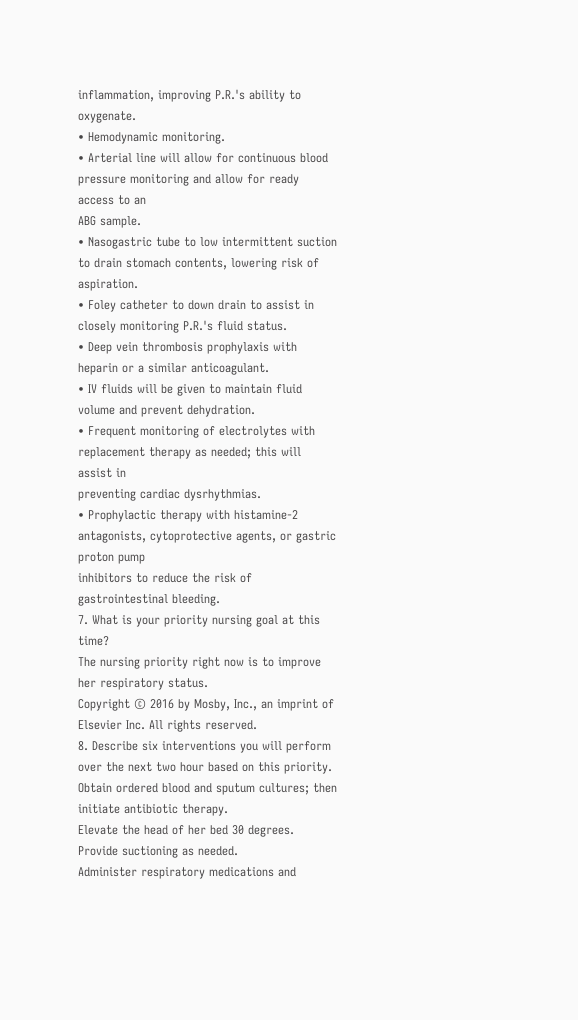inflammation, improving P.R.'s ability to oxygenate.
• Hemodynamic monitoring.
• Arterial line will allow for continuous blood pressure monitoring and allow for ready access to an
ABG sample.
• Nasogastric tube to low intermittent suction to drain stomach contents, lowering risk of aspiration.
• Foley catheter to down drain to assist in closely monitoring P.R.'s fluid status.
• Deep vein thrombosis prophylaxis with heparin or a similar anticoagulant.
• IV fluids will be given to maintain fluid volume and prevent dehydration.
• Frequent monitoring of electrolytes with replacement therapy as needed; this will assist in
preventing cardiac dysrhythmias.
• Prophylactic therapy with histamine-2 antagonists, cytoprotective agents, or gastric proton pump
inhibitors to reduce the risk of gastrointestinal bleeding.
7. What is your priority nursing goal at this time?
The nursing priority right now is to improve her respiratory status.
Copyright © 2016 by Mosby, Inc., an imprint of Elsevier Inc. All rights reserved.
8. Describe six interventions you will perform over the next two hour based on this priority.
Obtain ordered blood and sputum cultures; then initiate antibiotic therapy.
Elevate the head of her bed 30 degrees.
Provide suctioning as needed.
Administer respiratory medications and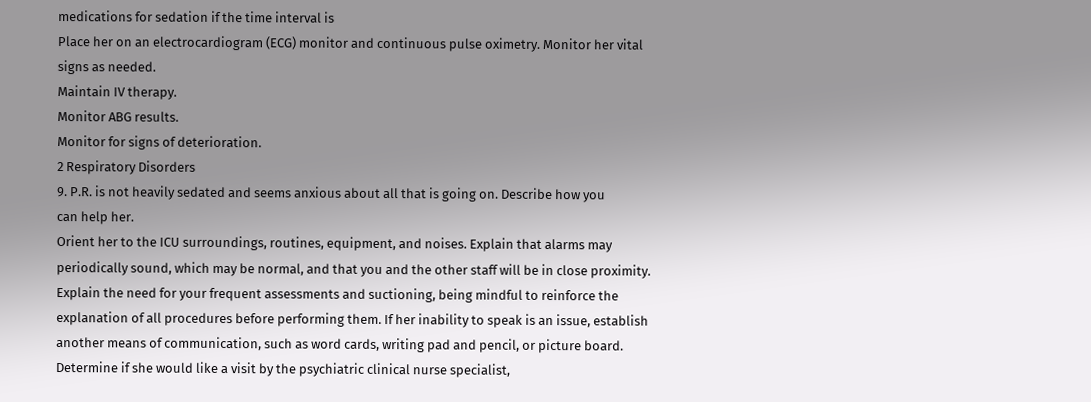medications for sedation if the time interval is
Place her on an electrocardiogram (ECG) monitor and continuous pulse oximetry. Monitor her vital
signs as needed.
Maintain IV therapy.
Monitor ABG results.
Monitor for signs of deterioration.
2 Respiratory Disorders
9. P.R. is not heavily sedated and seems anxious about all that is going on. Describe how you
can help her.
Orient her to the ICU surroundings, routines, equipment, and noises. Explain that alarms may
periodically sound, which may be normal, and that you and the other staff will be in close proximity.
Explain the need for your frequent assessments and suctioning, being mindful to reinforce the
explanation of all procedures before performing them. If her inability to speak is an issue, establish
another means of communication, such as word cards, writing pad and pencil, or picture board.
Determine if she would like a visit by the psychiatric clinical nurse specialist,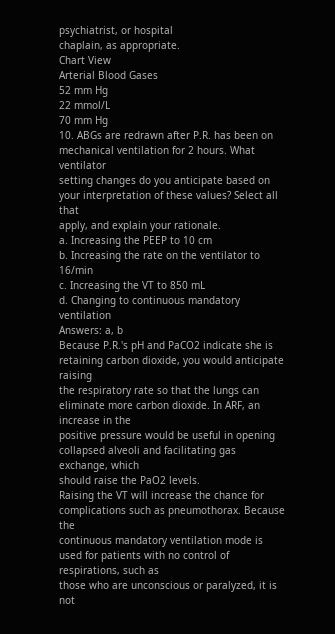psychiatrist, or hospital
chaplain, as appropriate.
Chart View
Arterial Blood Gases
52 mm Hg
22 mmol/L
70 mm Hg
10. ABGs are redrawn after P.R. has been on mechanical ventilation for 2 hours. What ventilator
setting changes do you anticipate based on your interpretation of these values? Select all that
apply, and explain your rationale.
a. Increasing the PEEP to 10 cm
b. Increasing the rate on the ventilator to 16/min
c. Increasing the VT to 850 mL
d. Changing to continuous mandatory ventilation
Answers: a, b
Because P.R.'s pH and PaCO2 indicate she is retaining carbon dioxide, you would anticipate raising
the respiratory rate so that the lungs can eliminate more carbon dioxide. In ARF, an increase in the
positive pressure would be useful in opening collapsed alveoli and facilitating gas exchange, which
should raise the PaO2 levels.
Raising the VT will increase the chance for complications such as pneumothorax. Because the
continuous mandatory ventilation mode is used for patients with no control of respirations, such as
those who are unconscious or paralyzed, it is not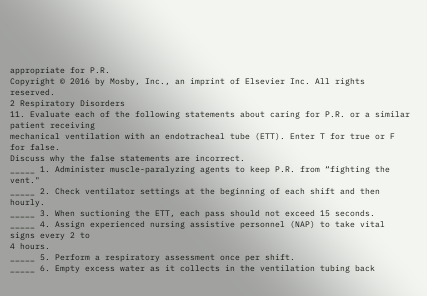appropriate for P.R.
Copyright © 2016 by Mosby, Inc., an imprint of Elsevier Inc. All rights reserved.
2 Respiratory Disorders
11. Evaluate each of the following statements about caring for P.R. or a similar patient receiving
mechanical ventilation with an endotracheal tube (ETT). Enter T for true or F for false.
Discuss why the false statements are incorrect.
_____ 1. Administer muscle-paralyzing agents to keep P.R. from “fighting the vent."
_____ 2. Check ventilator settings at the beginning of each shift and then hourly.
_____ 3. When suctioning the ETT, each pass should not exceed 15 seconds.
_____ 4. Assign experienced nursing assistive personnel (NAP) to take vital signs every 2 to
4 hours.
_____ 5. Perform a respiratory assessment once per shift.
_____ 6. Empty excess water as it collects in the ventilation tubing back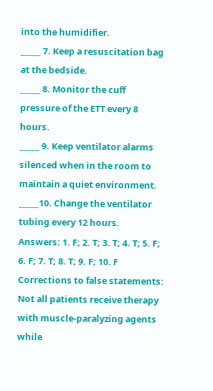into the humidifier.
_____ 7. Keep a resuscitation bag at the bedside.
_____ 8. Monitor the cuff pressure of the ETT every 8 hours.
_____ 9. Keep ventilator alarms silenced when in the room to maintain a quiet environment.
_____10. Change the ventilator tubing every 12 hours.
Answers: 1. F; 2. T; 3. T; 4. T; 5. F; 6. F; 7. T; 8. T; 9. F; 10. F
Corrections to false statements:
Not all patients receive therapy with muscle-paralyzing agents while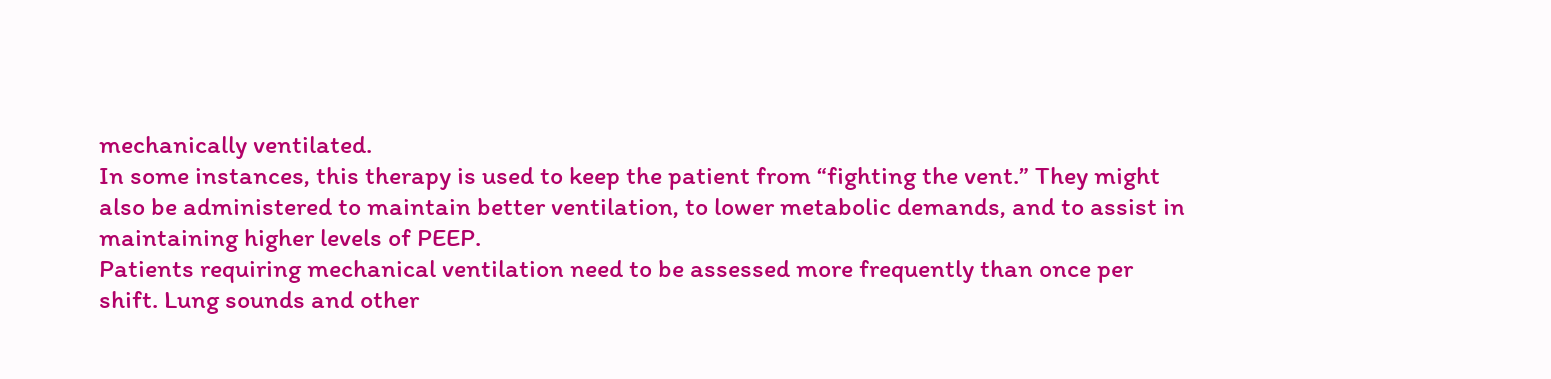mechanically ventilated.
In some instances, this therapy is used to keep the patient from “fighting the vent.” They might
also be administered to maintain better ventilation, to lower metabolic demands, and to assist in
maintaining higher levels of PEEP.
Patients requiring mechanical ventilation need to be assessed more frequently than once per
shift. Lung sounds and other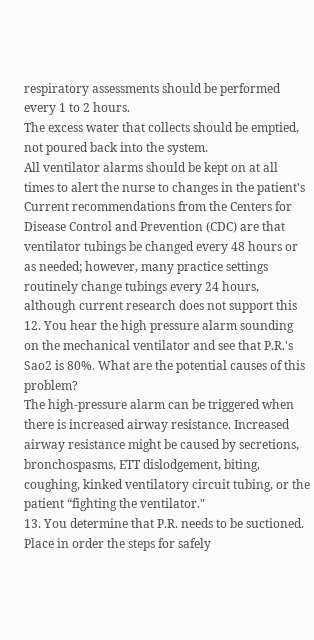respiratory assessments should be performed every 1 to 2 hours.
The excess water that collects should be emptied, not poured back into the system.
All ventilator alarms should be kept on at all times to alert the nurse to changes in the patient's
Current recommendations from the Centers for Disease Control and Prevention (CDC) are that
ventilator tubings be changed every 48 hours or as needed; however, many practice settings
routinely change tubings every 24 hours, although current research does not support this
12. You hear the high pressure alarm sounding on the mechanical ventilator and see that P.R.'s
Sao2 is 80%. What are the potential causes of this problem?
The high-pressure alarm can be triggered when there is increased airway resistance. Increased
airway resistance might be caused by secretions, bronchospasms, ETT dislodgement, biting,
coughing, kinked ventilatory circuit tubing, or the patient “fighting the ventilator."
13. You determine that P.R. needs to be suctioned. Place in order the steps for safely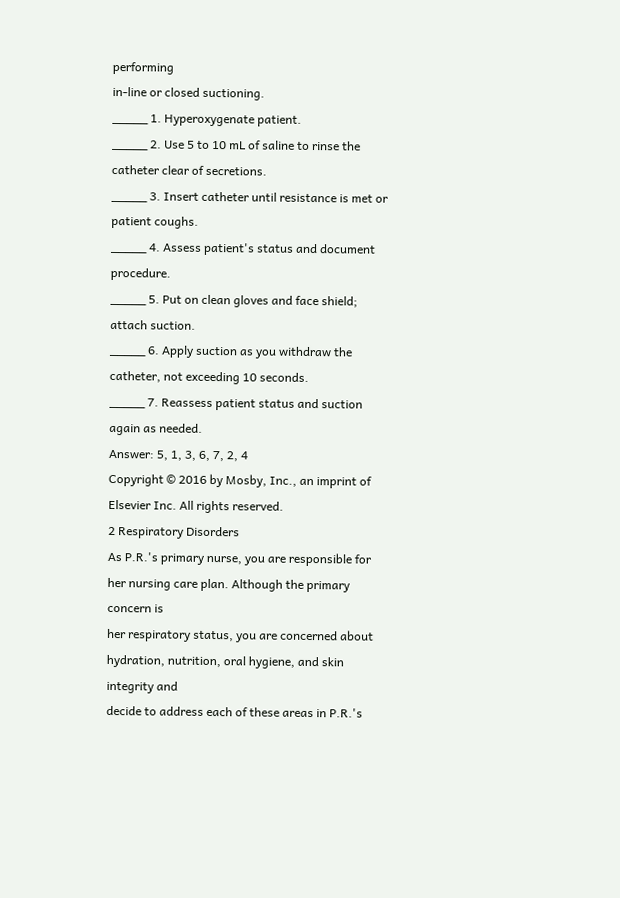performing
in-line or closed suctioning.
_____ 1. Hyperoxygenate patient.
_____ 2. Use 5 to 10 mL of saline to rinse the catheter clear of secretions.
_____ 3. Insert catheter until resistance is met or patient coughs.
_____ 4. Assess patient's status and document procedure.
_____ 5. Put on clean gloves and face shield; attach suction.
_____ 6. Apply suction as you withdraw the catheter, not exceeding 10 seconds.
_____ 7. Reassess patient status and suction again as needed.
Answer: 5, 1, 3, 6, 7, 2, 4
Copyright © 2016 by Mosby, Inc., an imprint of Elsevier Inc. All rights reserved.
2 Respiratory Disorders
As P.R.'s primary nurse, you are responsible for her nursing care plan. Although the primary concern is
her respiratory status, you are concerned about hydration, nutrition, oral hygiene, and skin integrity and
decide to address each of these areas in P.R.'s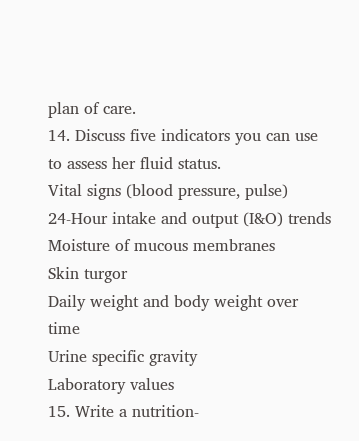plan of care.
14. Discuss five indicators you can use to assess her fluid status.
Vital signs (blood pressure, pulse)
24-Hour intake and output (I&O) trends
Moisture of mucous membranes
Skin turgor
Daily weight and body weight over time
Urine specific gravity
Laboratory values
15. Write a nutrition-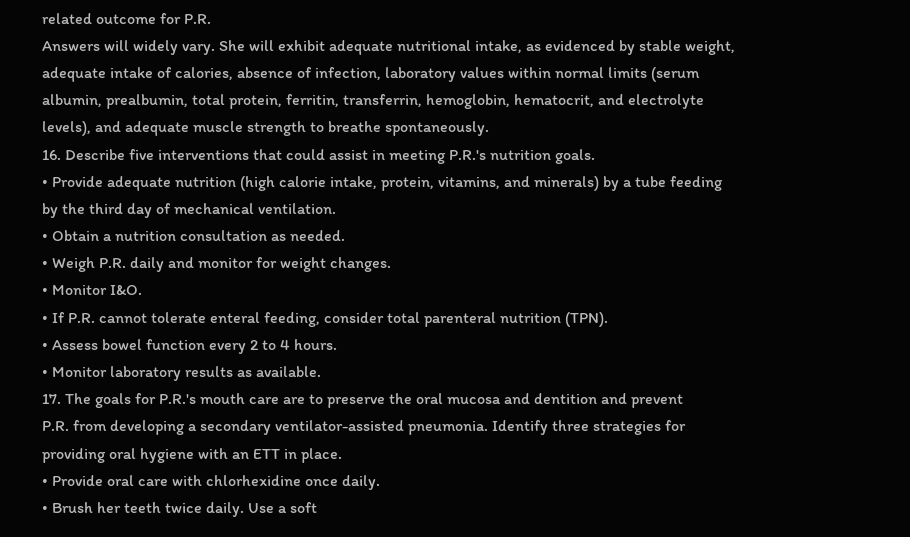related outcome for P.R.
Answers will widely vary. She will exhibit adequate nutritional intake, as evidenced by stable weight,
adequate intake of calories, absence of infection, laboratory values within normal limits (serum
albumin, prealbumin, total protein, ferritin, transferrin, hemoglobin, hematocrit, and electrolyte
levels), and adequate muscle strength to breathe spontaneously.
16. Describe five interventions that could assist in meeting P.R.'s nutrition goals.
• Provide adequate nutrition (high calorie intake, protein, vitamins, and minerals) by a tube feeding
by the third day of mechanical ventilation.
• Obtain a nutrition consultation as needed.
• Weigh P.R. daily and monitor for weight changes.
• Monitor I&O.
• If P.R. cannot tolerate enteral feeding, consider total parenteral nutrition (TPN).
• Assess bowel function every 2 to 4 hours.
• Monitor laboratory results as available.
17. The goals for P.R.'s mouth care are to preserve the oral mucosa and dentition and prevent
P.R. from developing a secondary ventilator-assisted pneumonia. Identify three strategies for
providing oral hygiene with an ETT in place.
• Provide oral care with chlorhexidine once daily.
• Brush her teeth twice daily. Use a soft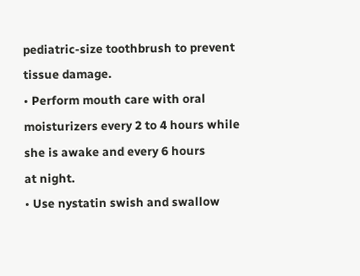pediatric-size toothbrush to prevent tissue damage.
• Perform mouth care with oral moisturizers every 2 to 4 hours while she is awake and every 6 hours
at night.
• Use nystatin swish and swallow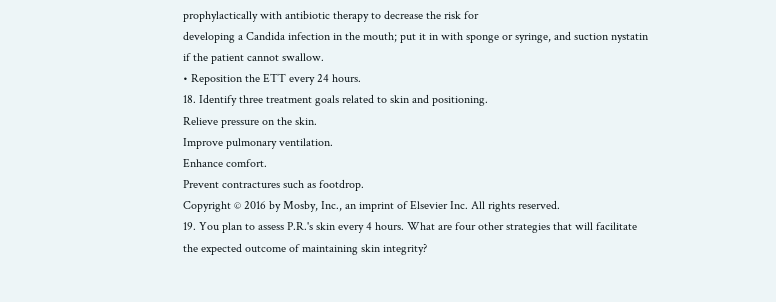prophylactically with antibiotic therapy to decrease the risk for
developing a Candida infection in the mouth; put it in with sponge or syringe, and suction nystatin
if the patient cannot swallow.
• Reposition the ETT every 24 hours.
18. Identify three treatment goals related to skin and positioning.
Relieve pressure on the skin.
Improve pulmonary ventilation.
Enhance comfort.
Prevent contractures such as footdrop.
Copyright © 2016 by Mosby, Inc., an imprint of Elsevier Inc. All rights reserved.
19. You plan to assess P.R.'s skin every 4 hours. What are four other strategies that will facilitate
the expected outcome of maintaining skin integrity?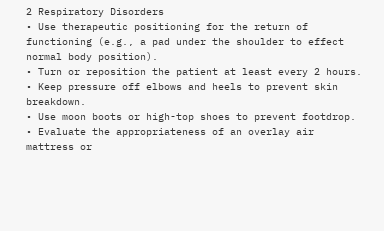2 Respiratory Disorders
• Use therapeutic positioning for the return of functioning (e.g., a pad under the shoulder to effect
normal body position).
• Turn or reposition the patient at least every 2 hours.
• Keep pressure off elbows and heels to prevent skin breakdown.
• Use moon boots or high-top shoes to prevent footdrop.
• Evaluate the appropriateness of an overlay air mattress or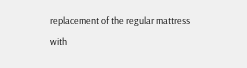replacement of the regular mattress
with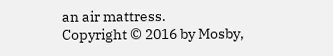an air mattress.
Copyright © 2016 by Mosby,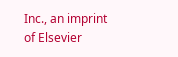Inc., an imprint of Elsevier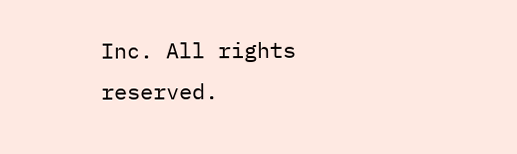Inc. All rights reserved.